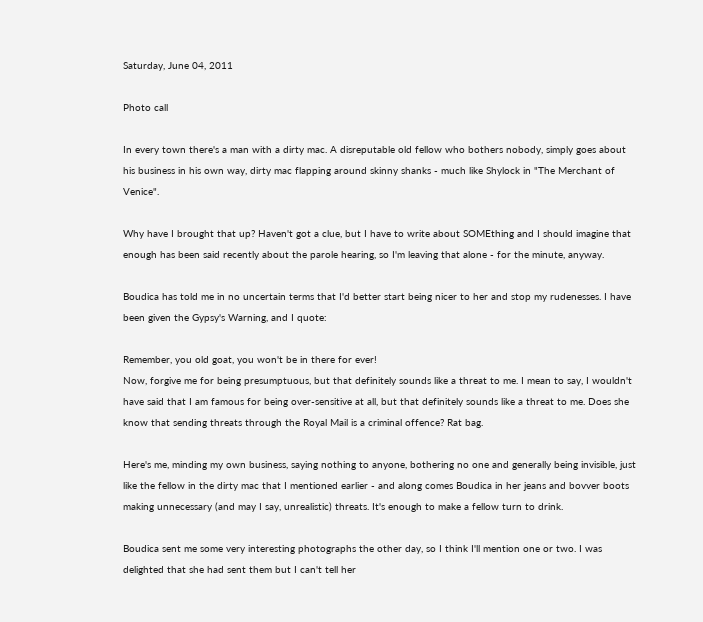Saturday, June 04, 2011

Photo call

In every town there's a man with a dirty mac. A disreputable old fellow who bothers nobody, simply goes about his business in his own way, dirty mac flapping around skinny shanks - much like Shylock in "The Merchant of Venice".

Why have I brought that up? Haven't got a clue, but I have to write about SOMEthing and I should imagine that enough has been said recently about the parole hearing, so I'm leaving that alone - for the minute, anyway.

Boudica has told me in no uncertain terms that I'd better start being nicer to her and stop my rudenesses. I have been given the Gypsy's Warning, and I quote:

Remember, you old goat, you won't be in there for ever!
Now, forgive me for being presumptuous, but that definitely sounds like a threat to me. I mean to say, I wouldn't have said that I am famous for being over-sensitive at all, but that definitely sounds like a threat to me. Does she know that sending threats through the Royal Mail is a criminal offence? Rat bag.

Here's me, minding my own business, saying nothing to anyone, bothering no one and generally being invisible, just like the fellow in the dirty mac that I mentioned earlier - and along comes Boudica in her jeans and bovver boots making unnecessary (and may I say, unrealistic) threats. It's enough to make a fellow turn to drink.

Boudica sent me some very interesting photographs the other day, so I think I'll mention one or two. I was delighted that she had sent them but I can't tell her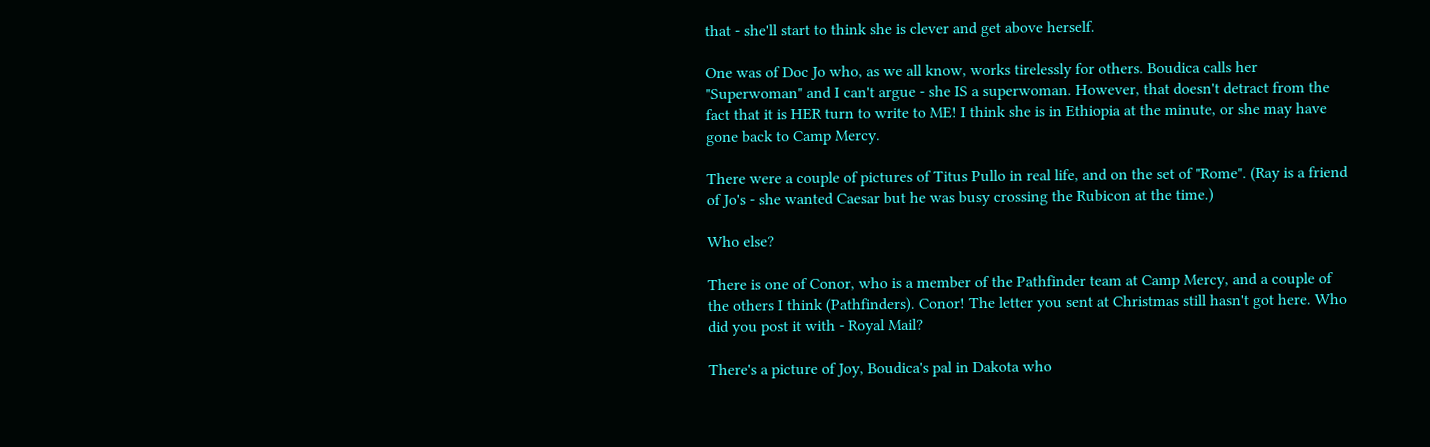that - she'll start to think she is clever and get above herself.

One was of Doc Jo who, as we all know, works tirelessly for others. Boudica calls her "Superwoman" and I can't argue - she IS a superwoman. However, that doesn't detract from the fact that it is HER turn to write to ME! I think she is in Ethiopia at the minute, or she may have gone back to Camp Mercy.

There were a couple of pictures of Titus Pullo in real life, and on the set of "Rome". (Ray is a friend of Jo's - she wanted Caesar but he was busy crossing the Rubicon at the time.)

Who else?

There is one of Conor, who is a member of the Pathfinder team at Camp Mercy, and a couple of the others I think (Pathfinders). Conor! The letter you sent at Christmas still hasn't got here. Who did you post it with - Royal Mail?

There's a picture of Joy, Boudica's pal in Dakota who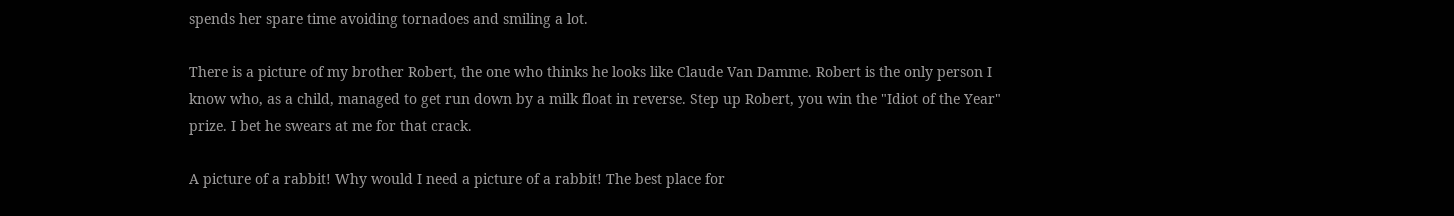spends her spare time avoiding tornadoes and smiling a lot.

There is a picture of my brother Robert, the one who thinks he looks like Claude Van Damme. Robert is the only person I know who, as a child, managed to get run down by a milk float in reverse. Step up Robert, you win the "Idiot of the Year" prize. I bet he swears at me for that crack.

A picture of a rabbit! Why would I need a picture of a rabbit! The best place for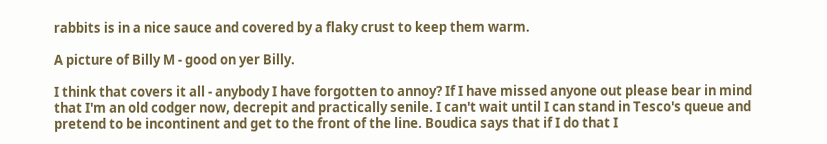rabbits is in a nice sauce and covered by a flaky crust to keep them warm.

A picture of Billy M - good on yer Billy.

I think that covers it all - anybody I have forgotten to annoy? If I have missed anyone out please bear in mind that I'm an old codger now, decrepit and practically senile. I can't wait until I can stand in Tesco's queue and pretend to be incontinent and get to the front of the line. Boudica says that if I do that I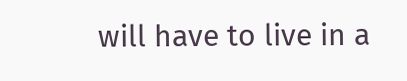will have to live in a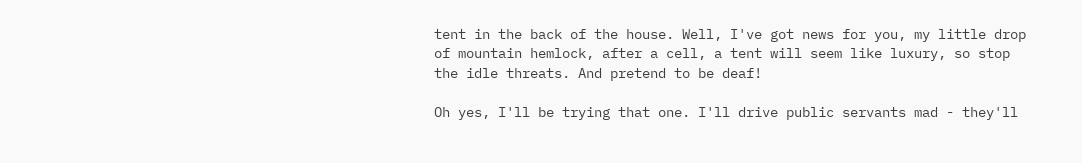tent in the back of the house. Well, I've got news for you, my little drop of mountain hemlock, after a cell, a tent will seem like luxury, so stop the idle threats. And pretend to be deaf!

Oh yes, I'll be trying that one. I'll drive public servants mad - they'll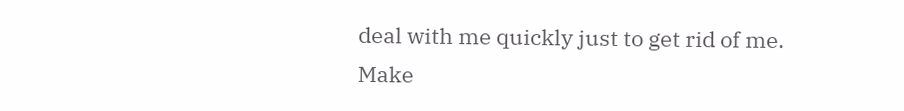deal with me quickly just to get rid of me. Make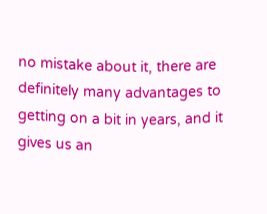no mistake about it, there are definitely many advantages to getting on a bit in years, and it gives us an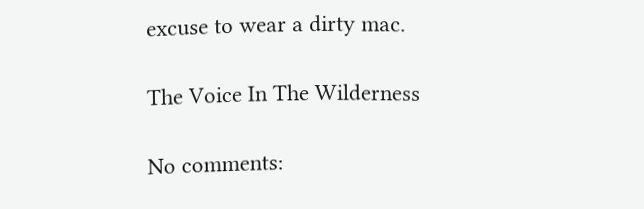excuse to wear a dirty mac.

The Voice In The Wilderness

No comments: